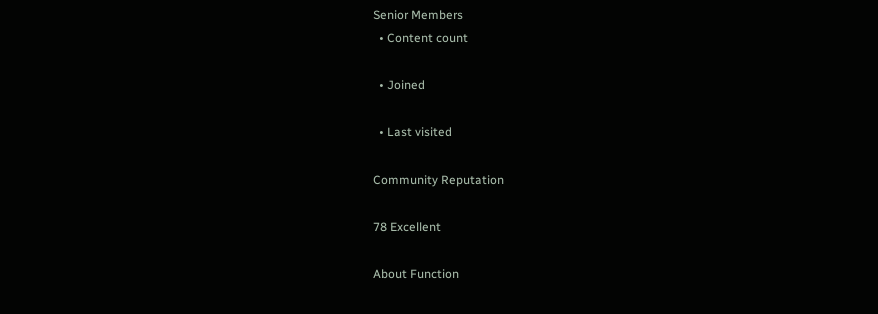Senior Members
  • Content count

  • Joined

  • Last visited

Community Reputation

78 Excellent

About Function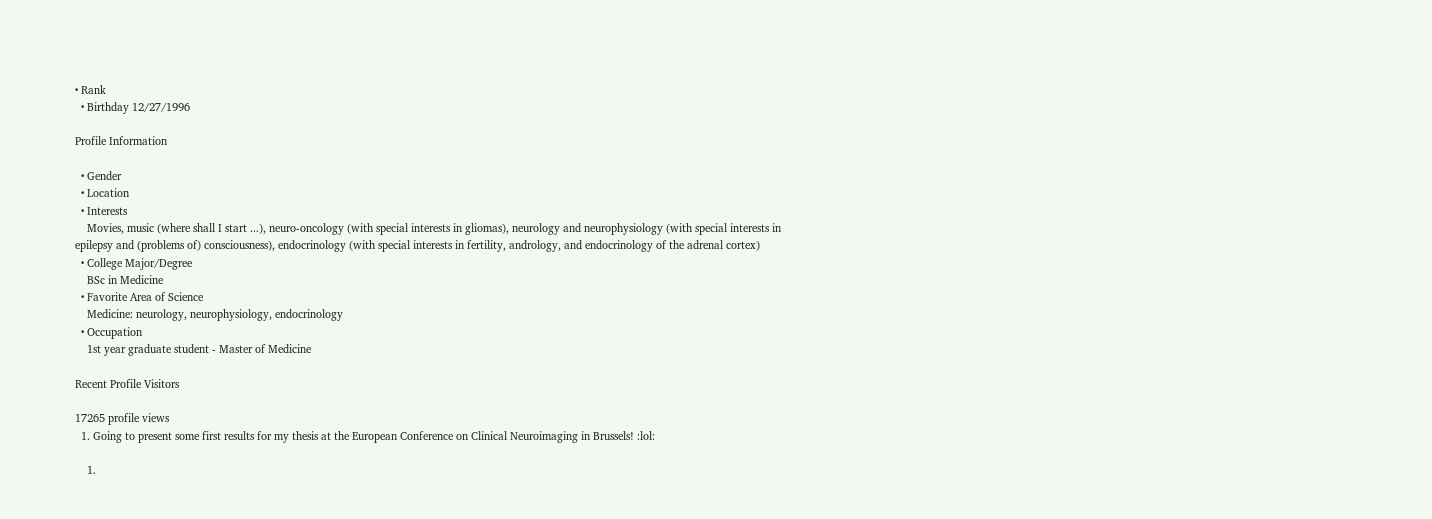• Rank
  • Birthday 12/27/1996

Profile Information

  • Gender
  • Location
  • Interests
    Movies, music (where shall I start ...), neuro-oncology (with special interests in gliomas), neurology and neurophysiology (with special interests in epilepsy and (problems of) consciousness), endocrinology (with special interests in fertility, andrology, and endocrinology of the adrenal cortex)
  • College Major/Degree
    BSc in Medicine
  • Favorite Area of Science
    Medicine: neurology, neurophysiology, endocrinology
  • Occupation
    1st year graduate student - Master of Medicine

Recent Profile Visitors

17265 profile views
  1. Going to present some first results for my thesis at the European Conference on Clinical Neuroimaging in Brussels! :lol:

    1.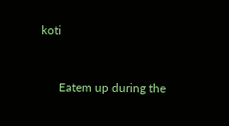koti


      Eatem up during the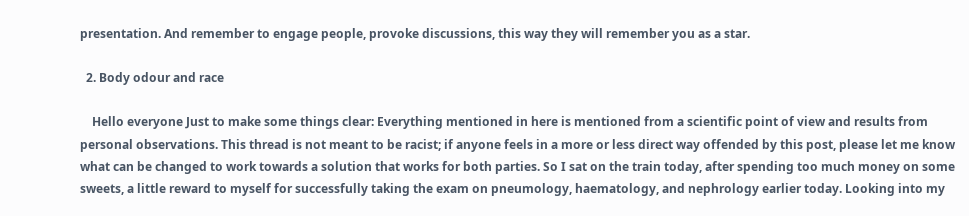presentation. And remember to engage people, provoke discussions, this way they will remember you as a star.

  2. Body odour and race

    Hello everyone Just to make some things clear: Everything mentioned in here is mentioned from a scientific point of view and results from personal observations. This thread is not meant to be racist; if anyone feels in a more or less direct way offended by this post, please let me know what can be changed to work towards a solution that works for both parties. So I sat on the train today, after spending too much money on some sweets, a little reward to myself for successfully taking the exam on pneumology, haematology, and nephrology earlier today. Looking into my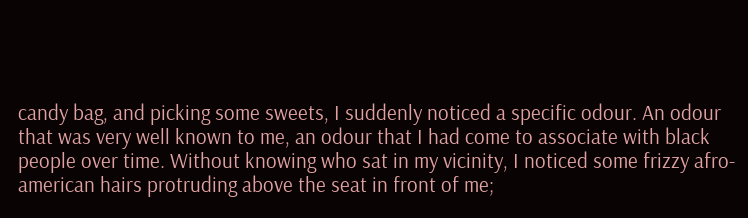candy bag, and picking some sweets, I suddenly noticed a specific odour. An odour that was very well known to me, an odour that I had come to associate with black people over time. Without knowing who sat in my vicinity, I noticed some frizzy afro-american hairs protruding above the seat in front of me;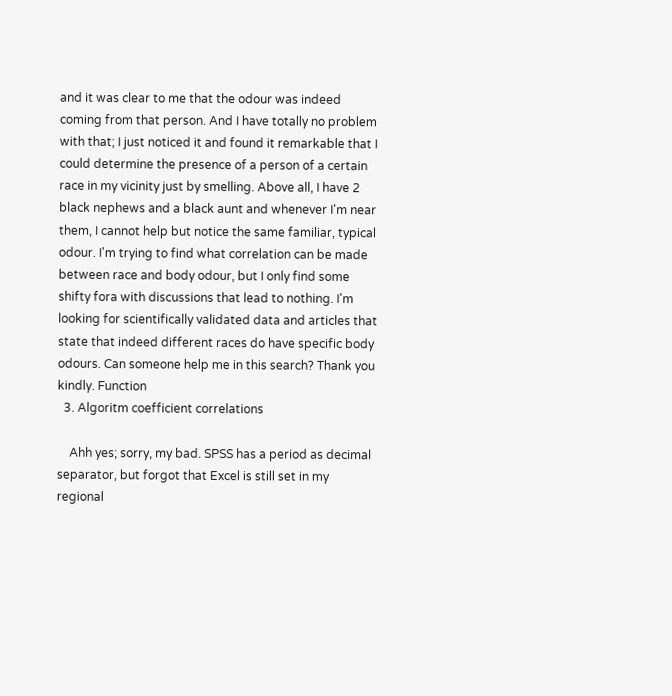and it was clear to me that the odour was indeed coming from that person. And I have totally no problem with that; I just noticed it and found it remarkable that I could determine the presence of a person of a certain race in my vicinity just by smelling. Above all, I have 2 black nephews and a black aunt and whenever I'm near them, I cannot help but notice the same familiar, typical odour. I'm trying to find what correlation can be made between race and body odour, but I only find some shifty fora with discussions that lead to nothing. I'm looking for scientifically validated data and articles that state that indeed different races do have specific body odours. Can someone help me in this search? Thank you kindly. Function
  3. Algoritm coefficient correlations

    Ahh yes; sorry, my bad. SPSS has a period as decimal separator, but forgot that Excel is still set in my regional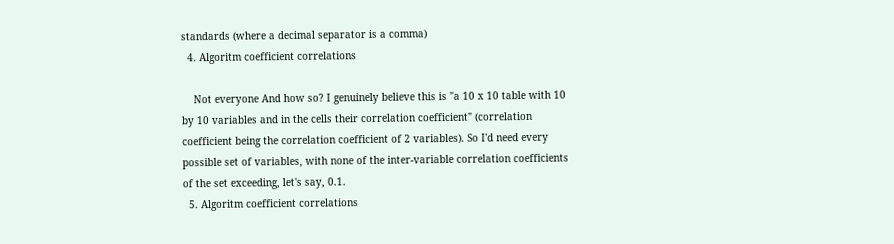standards (where a decimal separator is a comma)
  4. Algoritm coefficient correlations

    Not everyone And how so? I genuinely believe this is "a 10 x 10 table with 10 by 10 variables and in the cells their correlation coefficient" (correlation coefficient being the correlation coefficient of 2 variables). So I'd need every possible set of variables, with none of the inter-variable correlation coefficients of the set exceeding, let's say, 0.1.
  5. Algoritm coefficient correlations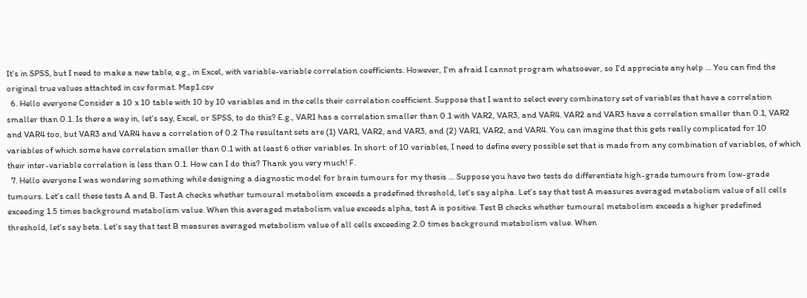It's in SPSS, but I need to make a new table, e.g., in Excel, with variable-variable correlation coefficients. However, I'm afraid I cannot program whatsoever, so I'd appreciate any help ... You can find the original true values attachted in csv format. Map1.csv
  6. Hello everyone Consider a 10 x 10 table with 10 by 10 variables and in the cells their correlation coefficient. Suppose that I want to select every combinatory set of variables that have a correlation smaller than 0.1. Is there a way in, let's say, Excel, or SPSS, to do this? E.g., VAR1 has a correlation smaller than 0.1 with VAR2, VAR3, and VAR4. VAR2 and VAR3 have a correlation smaller than 0.1, VAR2 and VAR4 too, but VAR3 and VAR4 have a correlation of 0.2 The resultant sets are (1) VAR1, VAR2, and VAR3, and (2) VAR1, VAR2, and VAR4. You can imagine that this gets really complicated for 10 variables of which some have correlation smaller than 0.1 with at least 6 other variables. In short: of 10 variables, I need to define every possible set that is made from any combination of variables, of which their inter-variable correlation is less than 0.1. How can I do this? Thank you very much! F.
  7. Hello everyone I was wondering something while designing a diagnostic model for brain tumours for my thesis ... Suppose you have two tests do differentiate high-grade tumours from low-grade tumours. Let's call these tests A and B. Test A checks whether tumoural metabolism exceeds a predefined threshold, let's say alpha. Let's say that test A measures averaged metabolism value of all cells exceeding 1.5 times background metabolism value. When this averaged metabolism value exceeds alpha, test A is positive. Test B checks whether tumoural metabolism exceeds a higher predefined threshold, let's say beta. Let's say that test B measures averaged metabolism value of all cells exceeding 2.0 times background metabolism value. When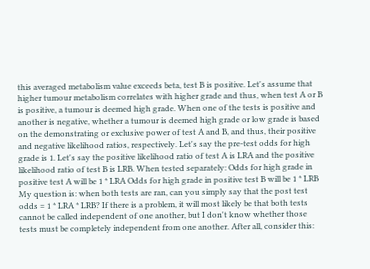this averaged metabolism value exceeds beta, test B is positive. Let's assume that higher tumour metabolism correlates with higher grade and thus, when test A or B is positive, a tumour is deemed high grade. When one of the tests is positive and another is negative, whether a tumour is deemed high grade or low grade is based on the demonstrating or exclusive power of test A and B, and thus, their positive and negative likelihood ratios, respectively. Let's say the pre-test odds for high grade is 1. Let's say the positive likelihood ratio of test A is LRA and the positive likelihood ratio of test B is LRB. When tested separately: Odds for high grade in positive test A will be 1 * LRA Odds for high grade in positive test B will be 1 * LRB My question is: when both tests are ran, can you simply say that the post test odds = 1 * LRA * LRB? If there is a problem, it will most likely be that both tests cannot be called independent of one another, but I don't know whether those tests must be completely independent from one another. After all, consider this: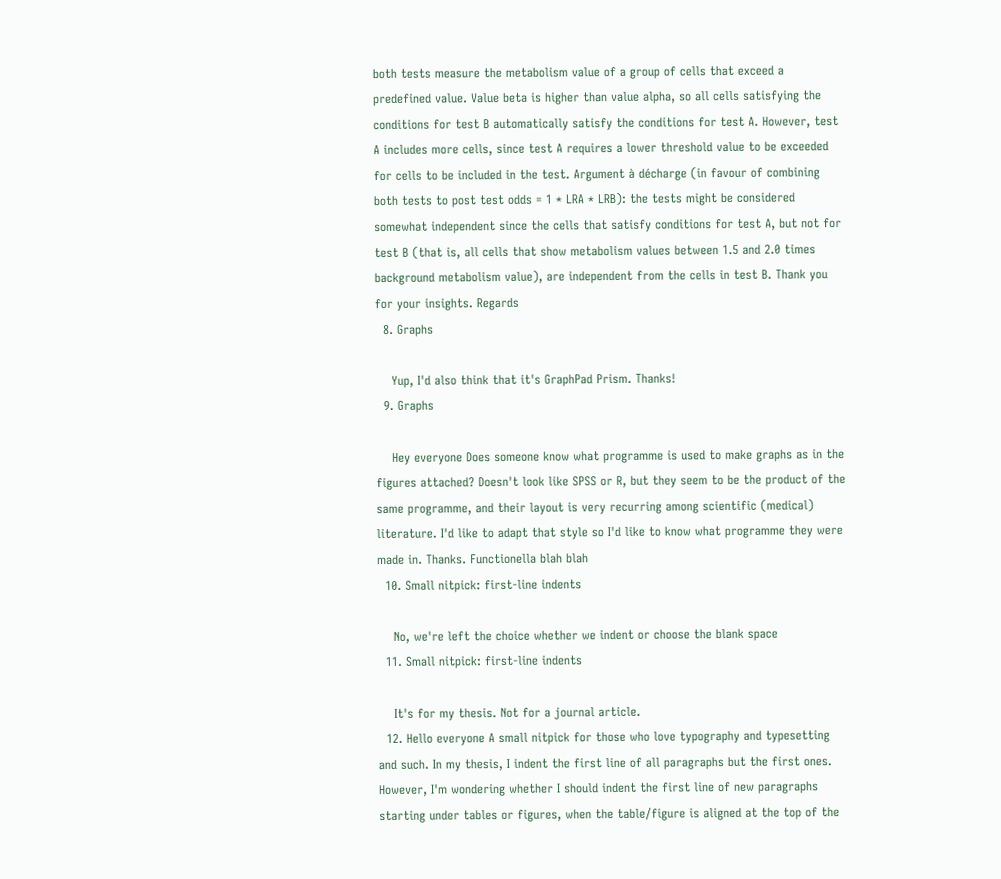both tests measure the metabolism value of a group of cells that exceed a predefined value. Value beta is higher than value alpha, so all cells satisfying the conditions for test B automatically satisfy the conditions for test A. However, test A includes more cells, since test A requires a lower threshold value to be exceeded for cells to be included in the test. Argument à décharge (in favour of combining both tests to post test odds = 1 * LRA * LRB): the tests might be considered somewhat independent since the cells that satisfy conditions for test A, but not for test B (that is, all cells that show metabolism values between 1.5 and 2.0 times background metabolism value), are independent from the cells in test B. Thank you for your insights. Regards
  8. Graphs

    Yup, I'd also think that it's GraphPad Prism. Thanks!
  9. Graphs

    Hey everyone Does someone know what programme is used to make graphs as in the figures attached? Doesn't look like SPSS or R, but they seem to be the product of the same programme, and their layout is very recurring among scientific (medical) literature. I'd like to adapt that style so I'd like to know what programme they were made in. Thanks. Functionella blah blah
  10. Small nitpick: first-line indents

    No, we're left the choice whether we indent or choose the blank space
  11. Small nitpick: first-line indents

    It's for my thesis. Not for a journal article.
  12. Hello everyone A small nitpick for those who love typography and typesetting and such. In my thesis, I indent the first line of all paragraphs but the first ones. However, I'm wondering whether I should indent the first line of new paragraphs starting under tables or figures, when the table/figure is aligned at the top of the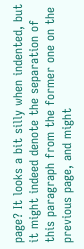page? It looks a bit silly when indented, but it might indeed denote the separation of this paragraph from the former one on the previous page, and might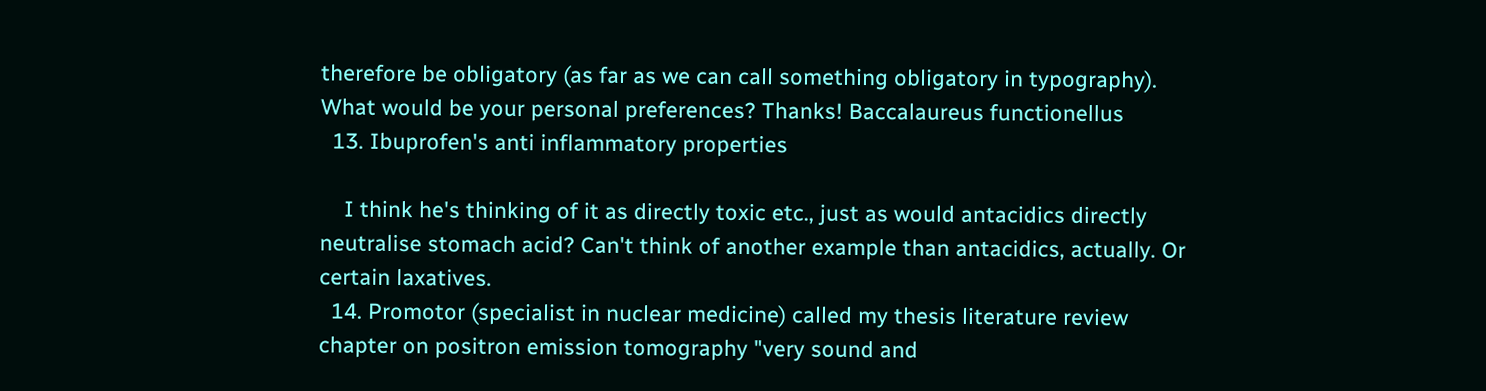therefore be obligatory (as far as we can call something obligatory in typography). What would be your personal preferences? Thanks! Baccalaureus functionellus
  13. Ibuprofen's anti inflammatory properties

    I think he's thinking of it as directly toxic etc., just as would antacidics directly neutralise stomach acid? Can't think of another example than antacidics, actually. Or certain laxatives.
  14. Promotor (specialist in nuclear medicine) called my thesis literature review chapter on positron emission tomography "very sound and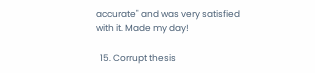accurate" and was very satisfied with it. Made my day!

  15. Corrupt thesis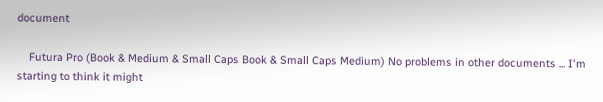document

    Futura Pro (Book & Medium & Small Caps Book & Small Caps Medium) No problems in other documents ... I'm starting to think it might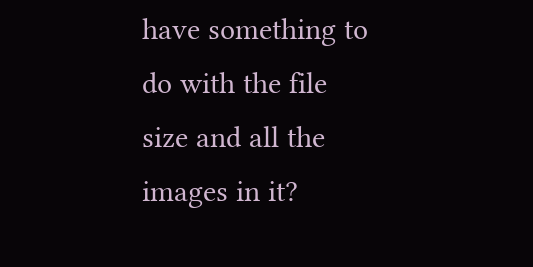have something to do with the file size and all the images in it?